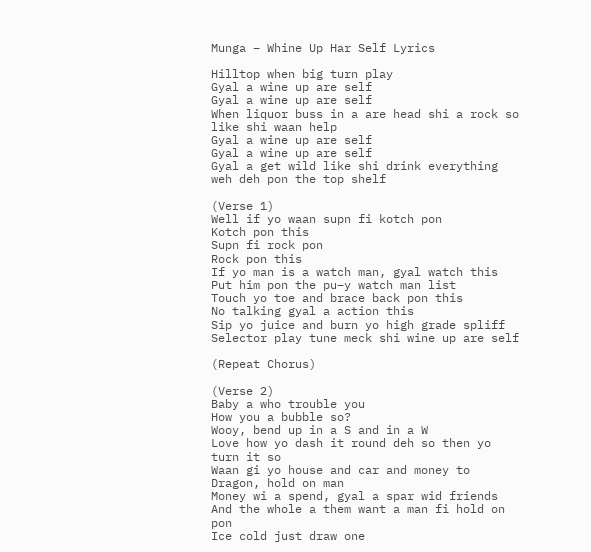Munga – Whine Up Har Self Lyrics

Hilltop when big turn play
Gyal a wine up are self
Gyal a wine up are self
When liquor buss in a are head shi a rock so like shi waan help
Gyal a wine up are self
Gyal a wine up are self
Gyal a get wild like shi drink everything weh deh pon the top shelf

(Verse 1)
Well if yo waan supn fi kotch pon
Kotch pon this
Supn fi rock pon
Rock pon this
If yo man is a watch man, gyal watch this
Put him pon the pu–y watch man list
Touch yo toe and brace back pon this
No talking gyal a action this
Sip yo juice and burn yo high grade spliff
Selector play tune meck shi wine up are self

(Repeat Chorus)

(Verse 2)
Baby a who trouble you
How you a bubble so?
Wooy, bend up in a S and in a W
Love how yo dash it round deh so then yo turn it so
Waan gi yo house and car and money to
Dragon, hold on man
Money wi a spend, gyal a spar wid friends
And the whole a them want a man fi hold on pon
Ice cold just draw one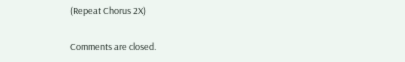(Repeat Chorus 2X)

Comments are closed.